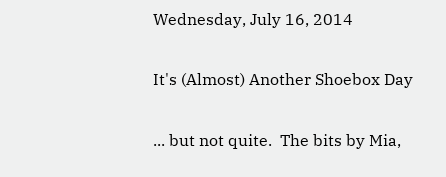Wednesday, July 16, 2014

It's (Almost) Another Shoebox Day

... but not quite.  The bits by Mia,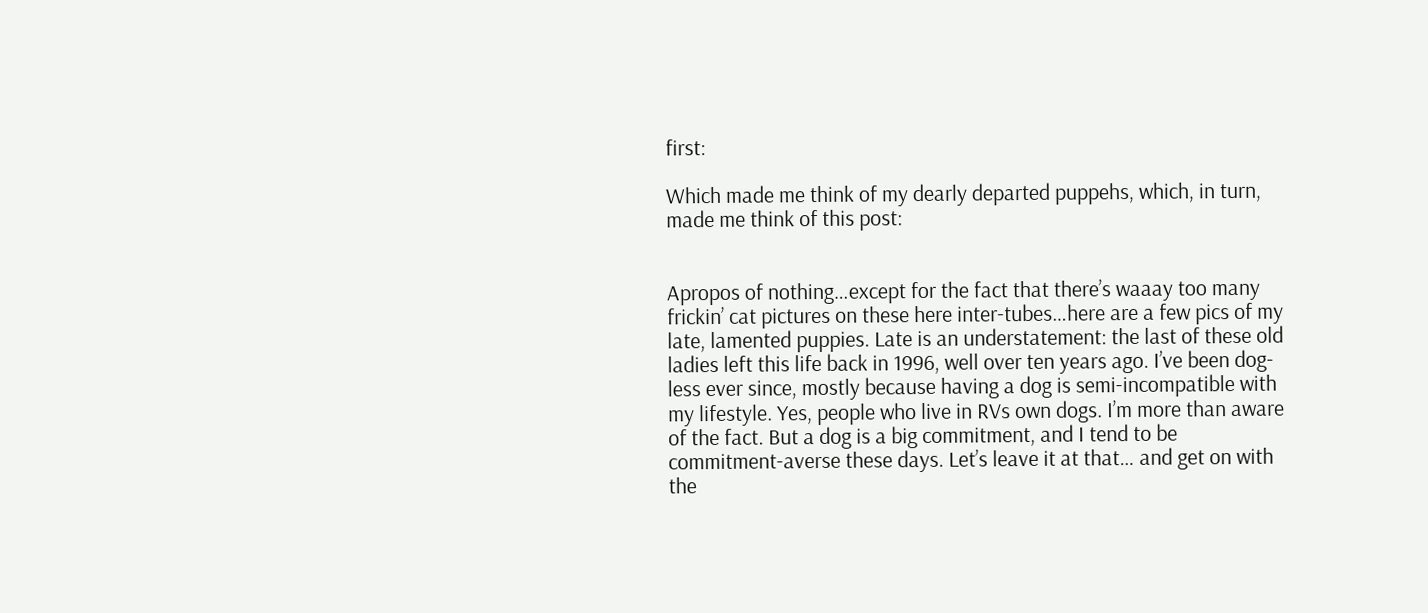first:

Which made me think of my dearly departed puppehs, which, in turn, made me think of this post:


Apropos of nothing…except for the fact that there’s waaay too many frickin’ cat pictures on these here inter-tubes…here are a few pics of my late, lamented puppies. Late is an understatement: the last of these old ladies left this life back in 1996, well over ten years ago. I’ve been dog-less ever since, mostly because having a dog is semi-incompatible with my lifestyle. Yes, people who live in RVs own dogs. I’m more than aware of the fact. But a dog is a big commitment, and I tend to be commitment-averse these days. Let’s leave it at that… and get on with the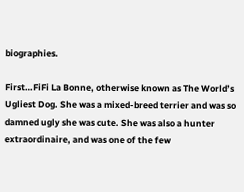biographies.

First…FiFi La Bonne, otherwise known as The World’s Ugliest Dog. She was a mixed-breed terrier and was so damned ugly she was cute. She was also a hunter extraordinaire, and was one of the few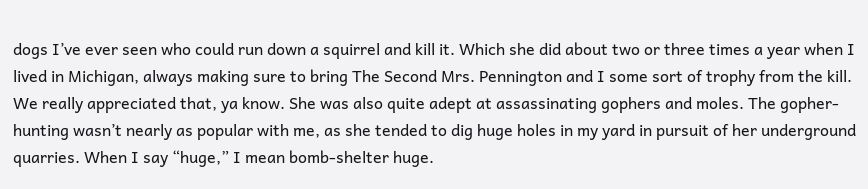dogs I’ve ever seen who could run down a squirrel and kill it. Which she did about two or three times a year when I lived in Michigan, always making sure to bring The Second Mrs. Pennington and I some sort of trophy from the kill. We really appreciated that, ya know. She was also quite adept at assassinating gophers and moles. The gopher-hunting wasn’t nearly as popular with me, as she tended to dig huge holes in my yard in pursuit of her underground quarries. When I say “huge,” I mean bomb-shelter huge.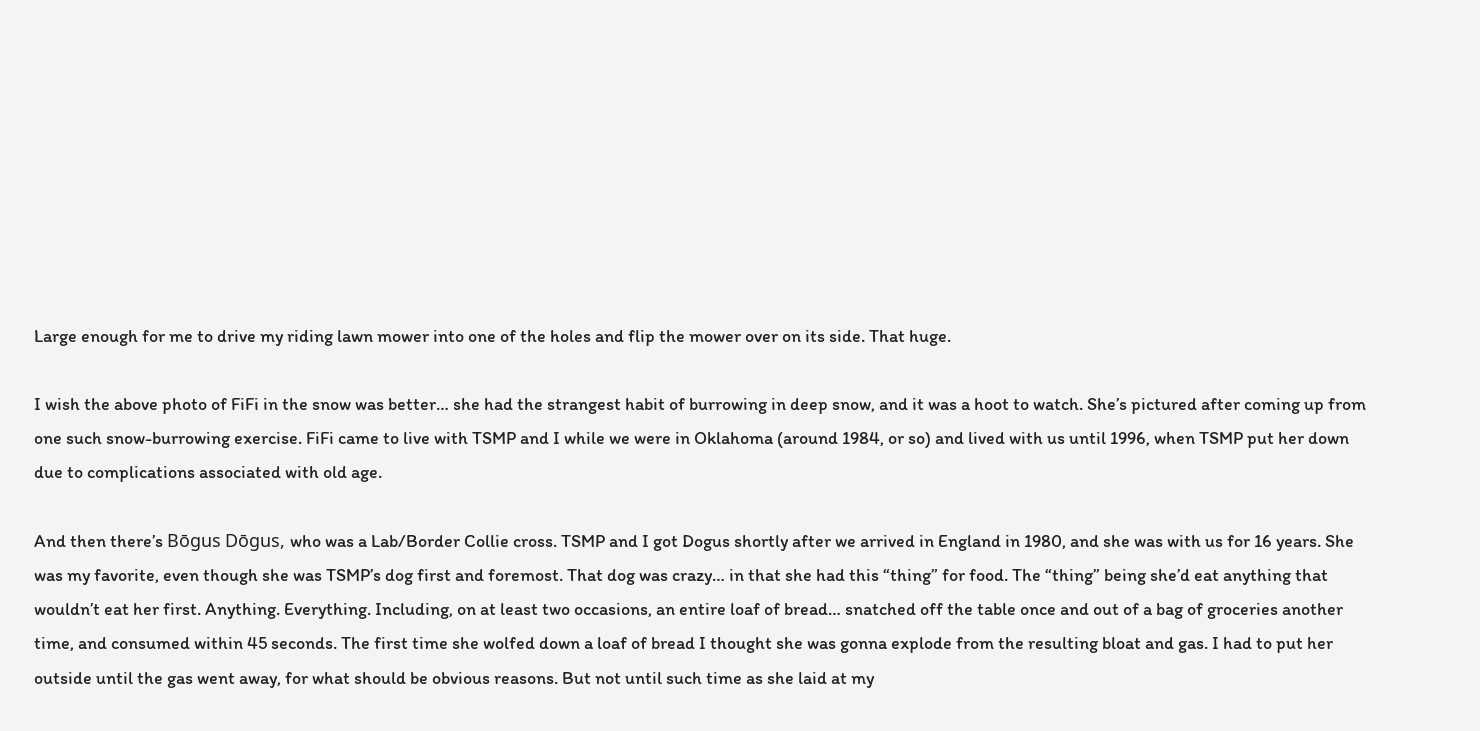Large enough for me to drive my riding lawn mower into one of the holes and flip the mower over on its side. That huge.

I wish the above photo of FiFi in the snow was better… she had the strangest habit of burrowing in deep snow, and it was a hoot to watch. She’s pictured after coming up from one such snow-burrowing exercise. FiFi came to live with TSMP and I while we were in Oklahoma (around 1984, or so) and lived with us until 1996, when TSMP put her down due to complications associated with old age.

And then there’s Bōgus Dōgus, who was a Lab/Border Collie cross. TSMP and I got Dogus shortly after we arrived in England in 1980, and she was with us for 16 years. She was my favorite, even though she was TSMP’s dog first and foremost. That dog was crazy… in that she had this “thing” for food. The “thing” being she’d eat anything that wouldn’t eat her first. Anything. Everything. Including, on at least two occasions, an entire loaf of bread… snatched off the table once and out of a bag of groceries another time, and consumed within 45 seconds. The first time she wolfed down a loaf of bread I thought she was gonna explode from the resulting bloat and gas. I had to put her outside until the gas went away, for what should be obvious reasons. But not until such time as she laid at my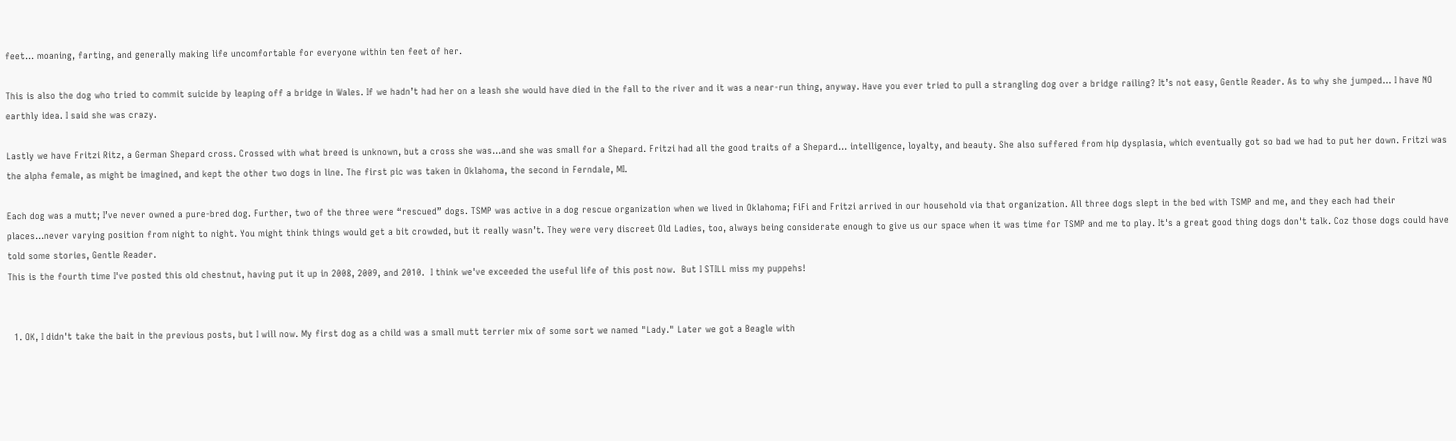feet… moaning, farting, and generally making life uncomfortable for everyone within ten feet of her.

This is also the dog who tried to commit suicide by leaping off a bridge in Wales. If we hadn’t had her on a leash she would have died in the fall to the river and it was a near-run thing, anyway. Have you ever tried to pull a strangling dog over a bridge railing? It’s not easy, Gentle Reader. As to why she jumped… I have NO earthly idea. I said she was crazy.

Lastly we have Fritzi Ritz, a German Shepard cross. Crossed with what breed is unknown, but a cross she was…and she was small for a Shepard. Fritzi had all the good traits of a Shepard… intelligence, loyalty, and beauty. She also suffered from hip dysplasia, which eventually got so bad we had to put her down. Fritzi was the alpha female, as might be imagined, and kept the other two dogs in line. The first pic was taken in Oklahoma, the second in Ferndale, MI.

Each dog was a mutt; I’ve never owned a pure-bred dog. Further, two of the three were “rescued” dogs. TSMP was active in a dog rescue organization when we lived in Oklahoma; FiFi and Fritzi arrived in our household via that organization. All three dogs slept in the bed with TSMP and me, and they each had their places…never varying position from night to night. You might think things would get a bit crowded, but it really wasn’t. They were very discreet Old Ladies, too, always being considerate enough to give us our space when it was time for TSMP and me to play. It's a great good thing dogs don't talk. Coz those dogs could have told some stories, Gentle Reader.
This is the fourth time I've posted this old chestnut, having put it up in 2008, 2009, and 2010.  I think we've exceeded the useful life of this post now.  But I STILL miss my puppehs!


  1. OK, I didn't take the bait in the previous posts, but I will now. My first dog as a child was a small mutt terrier mix of some sort we named "Lady." Later we got a Beagle with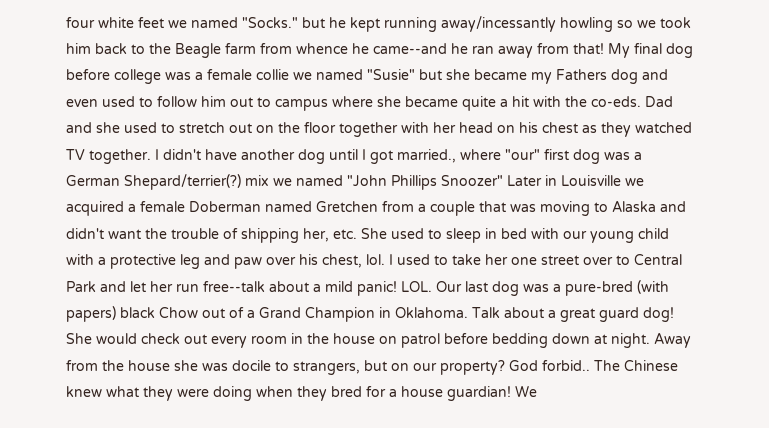four white feet we named "Socks." but he kept running away/incessantly howling so we took him back to the Beagle farm from whence he came--and he ran away from that! My final dog before college was a female collie we named "Susie" but she became my Fathers dog and even used to follow him out to campus where she became quite a hit with the co-eds. Dad and she used to stretch out on the floor together with her head on his chest as they watched TV together. I didn't have another dog until I got married., where "our" first dog was a German Shepard/terrier(?) mix we named "John Phillips Snoozer" Later in Louisville we acquired a female Doberman named Gretchen from a couple that was moving to Alaska and didn't want the trouble of shipping her, etc. She used to sleep in bed with our young child with a protective leg and paw over his chest, lol. I used to take her one street over to Central Park and let her run free--talk about a mild panic! LOL. Our last dog was a pure-bred (with papers) black Chow out of a Grand Champion in Oklahoma. Talk about a great guard dog! She would check out every room in the house on patrol before bedding down at night. Away from the house she was docile to strangers, but on our property? God forbid.. The Chinese knew what they were doing when they bred for a house guardian! We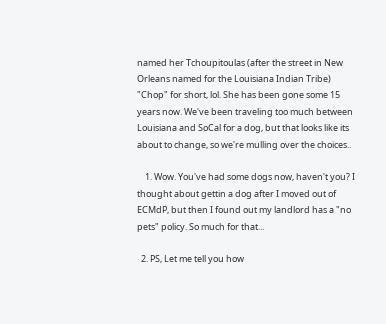named her Tchoupitoulas (after the street in New Orleans named for the Louisiana Indian Tribe) "Chop" for short, lol. She has been gone some 15 years now. We've been traveling too much between Louisiana and SoCal for a dog, but that looks like its about to change, so we're mulling over the choices..

    1. Wow. You've had some dogs now, haven't you? I thought about gettin a dog after I moved out of ECMdP, but then I found out my landlord has a "no pets" policy. So much for that...

  2. PS, Let me tell you how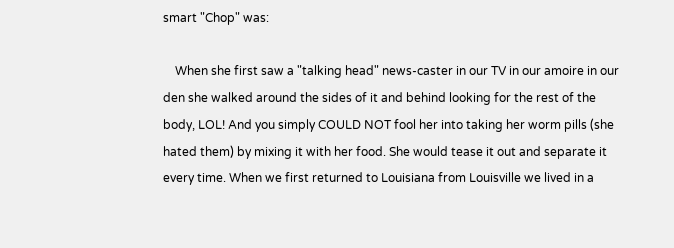smart "Chop" was:

    When she first saw a "talking head" news-caster in our TV in our amoire in our den she walked around the sides of it and behind looking for the rest of the body, LOL! And you simply COULD NOT fool her into taking her worm pills (she hated them) by mixing it with her food. She would tease it out and separate it every time. When we first returned to Louisiana from Louisville we lived in a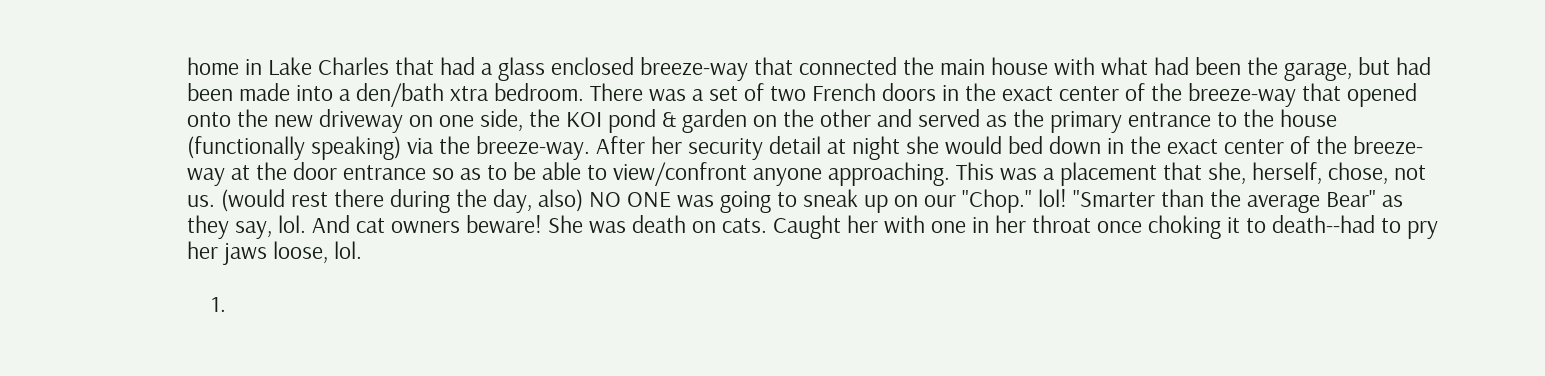home in Lake Charles that had a glass enclosed breeze-way that connected the main house with what had been the garage, but had been made into a den/bath xtra bedroom. There was a set of two French doors in the exact center of the breeze-way that opened onto the new driveway on one side, the KOI pond & garden on the other and served as the primary entrance to the house (functionally speaking) via the breeze-way. After her security detail at night she would bed down in the exact center of the breeze-way at the door entrance so as to be able to view/confront anyone approaching. This was a placement that she, herself, chose, not us. (would rest there during the day, also) NO ONE was going to sneak up on our "Chop." lol! "Smarter than the average Bear" as they say, lol. And cat owners beware! She was death on cats. Caught her with one in her throat once choking it to death--had to pry her jaws loose, lol.

    1.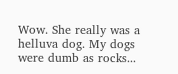Wow. She really was a helluva dog. My dogs were dumb as rocks...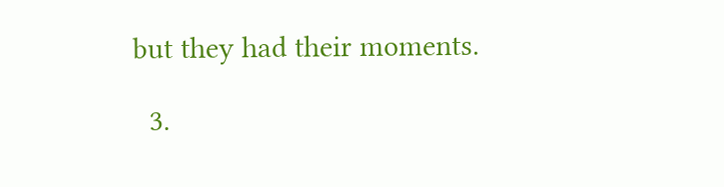but they had their moments.

  3.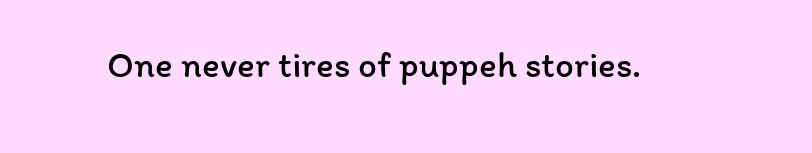One never tires of puppeh stories.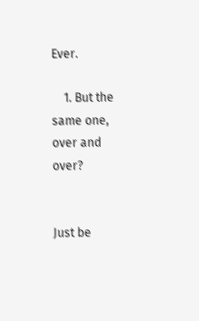Ever.

    1. But the same one, over and over?


Just be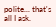polite... that's all I ask.